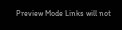Preview Mode Links will not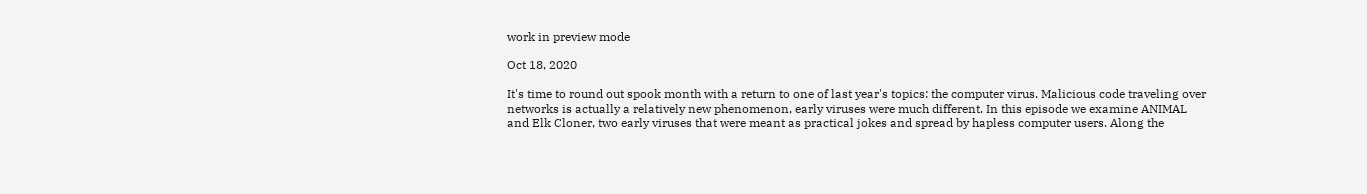work in preview mode

Oct 18, 2020

It's time to round out spook month with a return to one of last year's topics: the computer virus. Malicious code traveling over networks is actually a relatively new phenomenon, early viruses were much different. In this episode we examine ANIMAL and Elk Cloner, two early viruses that were meant as practical jokes and spread by hapless computer users. Along the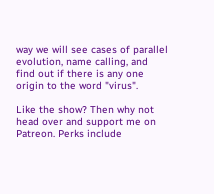way we will see cases of parallel evolution, name calling, and find out if there is any one origin to the word "virus".

Like the show? Then why not head over and support me on Patreon. Perks include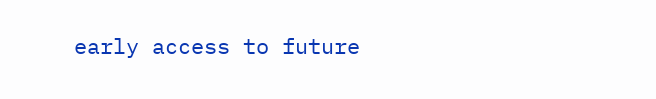early access to future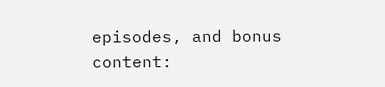episodes, and bonus content: